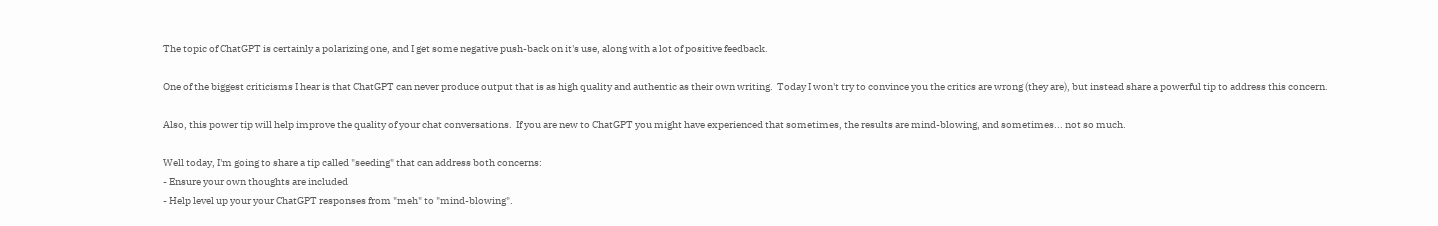The topic of ChatGPT is certainly a polarizing one, and I get some negative push-back on it's use, along with a lot of positive feedback.

One of the biggest criticisms I hear is that ChatGPT can never produce output that is as high quality and authentic as their own writing.  Today I won't try to convince you the critics are wrong (they are), but instead share a powerful tip to address this concern.

Also, this power tip will help improve the quality of your chat conversations.  If you are new to ChatGPT you might have experienced that sometimes, the results are mind-blowing, and sometimes... not so much.

Well today, I'm going to share a tip called "seeding" that can address both concerns:
- Ensure your own thoughts are included
- Help level up your your ChatGPT responses from "meh" to "mind-blowing".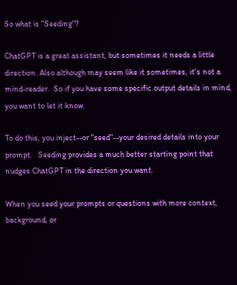So what is "Seeding"?

ChatGPT is a great assistant, but sometimes it needs a little direction. Also although may seem like it sometimes, it's not a mind-reader.  So if you have some specific output details in mind, you want to let it know.

To do this, you inject--or "seed"--your desired details into your prompt.   Seeding provides a much better starting point that nudges ChatGPT in the direction you want.

When you seed your prompts or questions with more context, background, or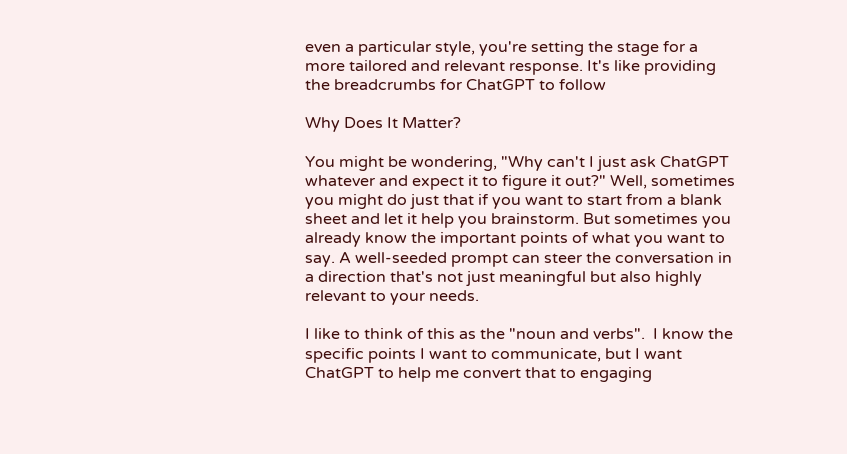even a particular style, you're setting the stage for a more tailored and relevant response. It's like providing the breadcrumbs for ChatGPT to follow

Why Does It Matter?

You might be wondering, "Why can't I just ask ChatGPT whatever and expect it to figure it out?" Well, sometimes you might do just that if you want to start from a blank sheet and let it help you brainstorm. But sometimes you already know the important points of what you want to say. A well-seeded prompt can steer the conversation in a direction that's not just meaningful but also highly relevant to your needs.

I like to think of this as the "noun and verbs".  I know the specific points I want to communicate, but I want ChatGPT to help me convert that to engaging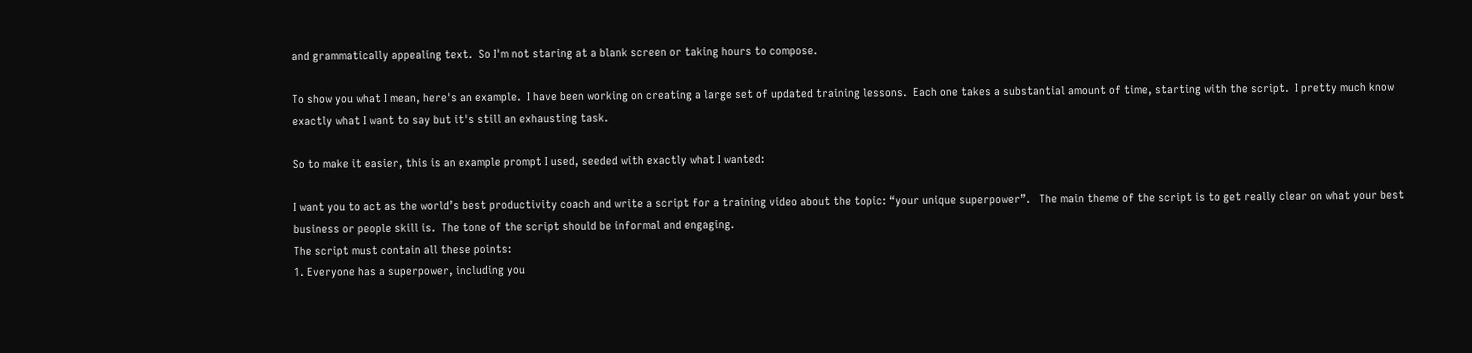and grammatically appealing text.  So I'm not staring at a blank screen or taking hours to compose.

To show you what I mean, here's an example.  I have been working on creating a large set of updated training lessons.  Each one takes a substantial amount of time, starting with the script.  I pretty much know exactly what I want to say but it's still an exhausting task.

So to make it easier, this is an example prompt I used, seeded with exactly what I wanted:

I want you to act as the world’s best productivity coach and write a script for a training video about the topic: “your unique superpower”.   The main theme of the script is to get really clear on what your best business or people skill is.  The tone of the script should be informal and engaging.
The script must contain all these points:
1. Everyone has a superpower, including you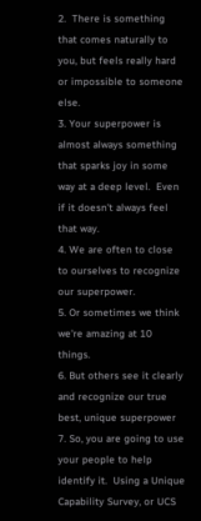2.  There is something that comes naturally to you, but feels really hard or impossible to someone else.
3. Your superpower is almost always something that sparks joy in some way at a deep level.  Even if it doesn't always feel that way.
4. We are often to close to ourselves to recognize our superpower.
5. Or sometimes we think we're amazing at 10 things.
6. But others see it clearly and recognize our true best, unique superpower
7. So, you are going to use your people to help identify it.  Using a Unique Capability Survey, or UCS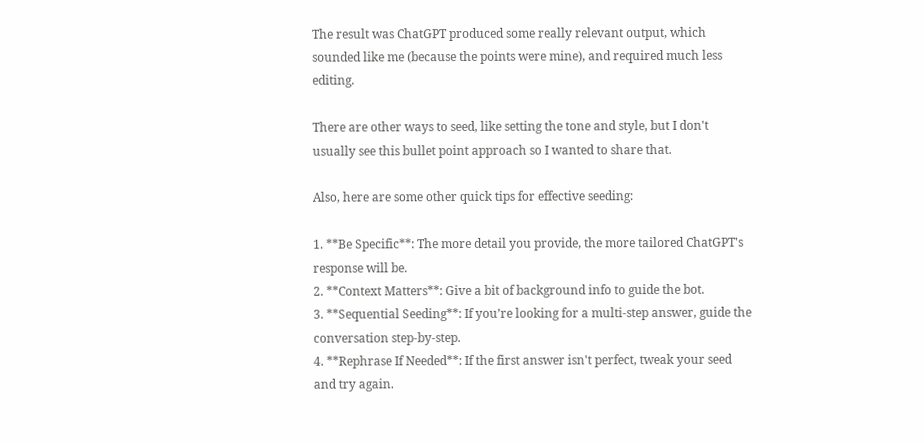The result was ChatGPT produced some really relevant output, which sounded like me (because the points were mine), and required much less editing.

There are other ways to seed, like setting the tone and style, but I don't usually see this bullet point approach so I wanted to share that.

Also, here are some other quick tips for effective seeding:

1. **Be Specific**: The more detail you provide, the more tailored ChatGPT's response will be.
2. **Context Matters**: Give a bit of background info to guide the bot.
3. **Sequential Seeding**: If you’re looking for a multi-step answer, guide the conversation step-by-step.
4. **Rephrase If Needed**: If the first answer isn't perfect, tweak your seed and try again.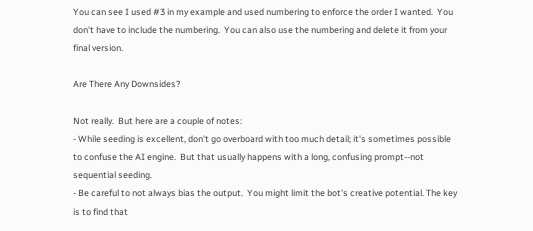You can see I used #3 in my example and used numbering to enforce the order I wanted.  You don't have to include the numbering.  You can also use the numbering and delete it from your final version.

Are There Any Downsides?

Not really.  But here are a couple of notes:
- While seeding is excellent, don't go overboard with too much detail; it's sometimes possible to confuse the AI engine.  But that usually happens with a long, confusing prompt--not sequential seeding.
- Be careful to not always bias the output.  You might limit the bot's creative potential. The key is to find that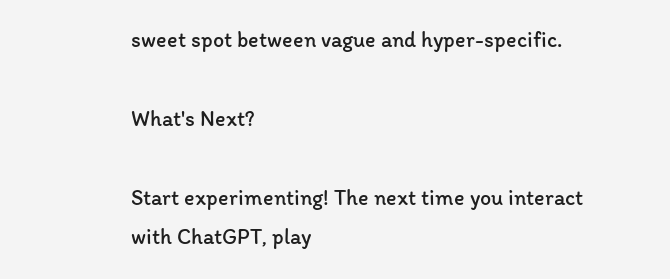sweet spot between vague and hyper-specific.

What's Next?

Start experimenting! The next time you interact with ChatGPT, play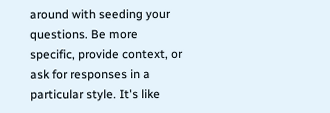around with seeding your questions. Be more specific, provide context, or ask for responses in a particular style. It's like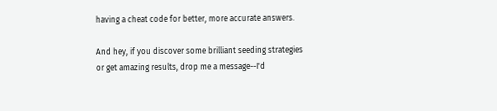having a cheat code for better, more accurate answers.

And hey, if you discover some brilliant seeding strategies or get amazing results, drop me a message--I'd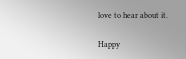love to hear about it.

Happy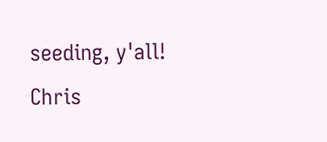seeding, y'all!
Chris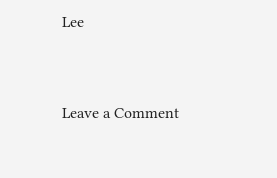Lee


Leave a Comment